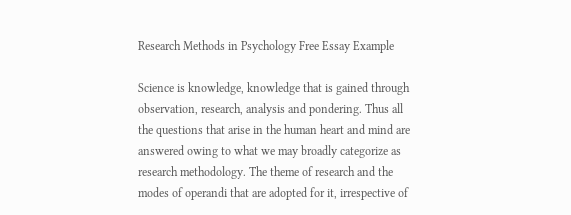Research Methods in Psychology Free Essay Example

Science is knowledge, knowledge that is gained through observation, research, analysis and pondering. Thus all the questions that arise in the human heart and mind are answered owing to what we may broadly categorize as research methodology. The theme of research and the modes of operandi that are adopted for it, irrespective of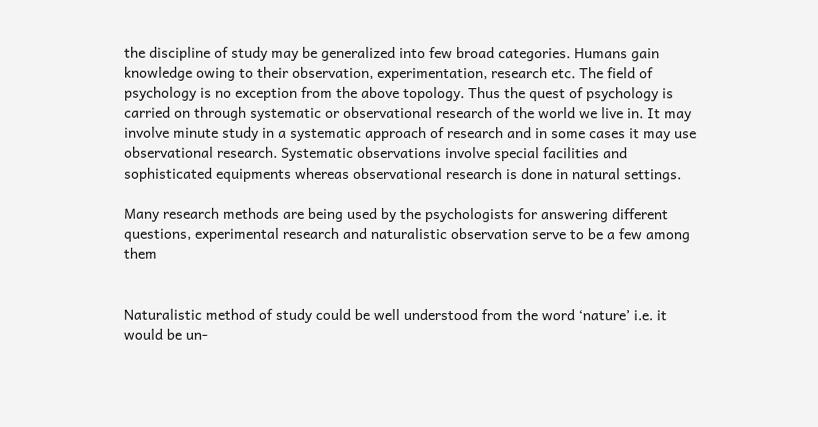the discipline of study may be generalized into few broad categories. Humans gain knowledge owing to their observation, experimentation, research etc. The field of psychology is no exception from the above topology. Thus the quest of psychology is carried on through systematic or observational research of the world we live in. It may involve minute study in a systematic approach of research and in some cases it may use observational research. Systematic observations involve special facilities and sophisticated equipments whereas observational research is done in natural settings.

Many research methods are being used by the psychologists for answering different questions, experimental research and naturalistic observation serve to be a few among them


Naturalistic method of study could be well understood from the word ‘nature’ i.e. it would be un-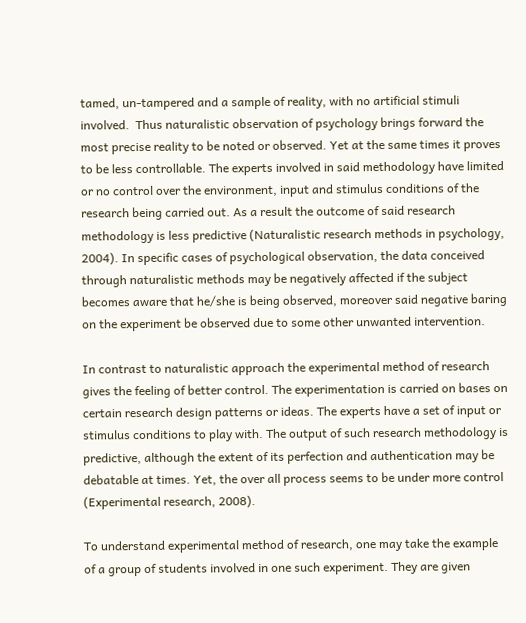tamed, un-tampered and a sample of reality, with no artificial stimuli involved.  Thus naturalistic observation of psychology brings forward the most precise reality to be noted or observed. Yet at the same times it proves to be less controllable. The experts involved in said methodology have limited or no control over the environment, input and stimulus conditions of the research being carried out. As a result the outcome of said research methodology is less predictive (Naturalistic research methods in psychology, 2004). In specific cases of psychological observation, the data conceived through naturalistic methods may be negatively affected if the subject becomes aware that he/she is being observed, moreover said negative baring on the experiment be observed due to some other unwanted intervention.

In contrast to naturalistic approach the experimental method of research gives the feeling of better control. The experimentation is carried on bases on certain research design patterns or ideas. The experts have a set of input or stimulus conditions to play with. The output of such research methodology is predictive, although the extent of its perfection and authentication may be debatable at times. Yet, the over all process seems to be under more control (Experimental research, 2008).

To understand experimental method of research, one may take the example of a group of students involved in one such experiment. They are given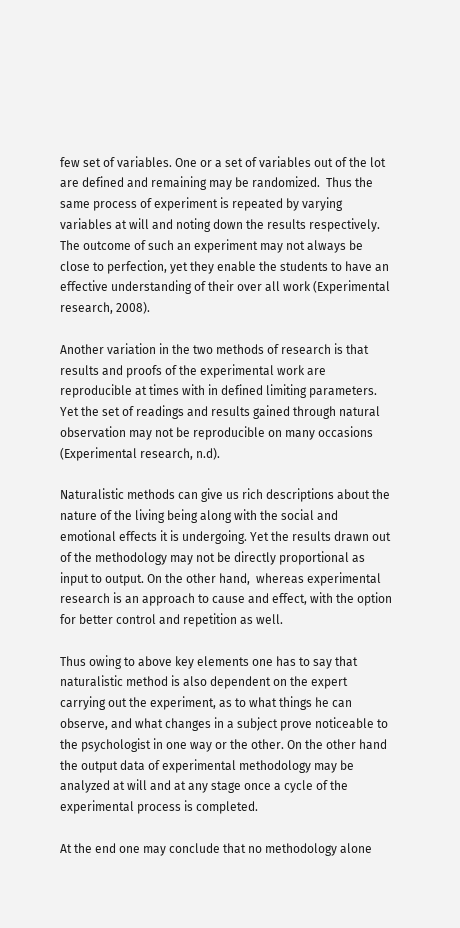few set of variables. One or a set of variables out of the lot are defined and remaining may be randomized.  Thus the same process of experiment is repeated by varying variables at will and noting down the results respectively. The outcome of such an experiment may not always be close to perfection, yet they enable the students to have an effective understanding of their over all work (Experimental research, 2008).

Another variation in the two methods of research is that results and proofs of the experimental work are reproducible at times with in defined limiting parameters. Yet the set of readings and results gained through natural observation may not be reproducible on many occasions (Experimental research, n.d).

Naturalistic methods can give us rich descriptions about the nature of the living being along with the social and emotional effects it is undergoing. Yet the results drawn out of the methodology may not be directly proportional as input to output. On the other hand,  whereas experimental research is an approach to cause and effect, with the option for better control and repetition as well.

Thus owing to above key elements one has to say that naturalistic method is also dependent on the expert carrying out the experiment, as to what things he can observe, and what changes in a subject prove noticeable to the psychologist in one way or the other. On the other hand the output data of experimental methodology may be analyzed at will and at any stage once a cycle of the experimental process is completed.

At the end one may conclude that no methodology alone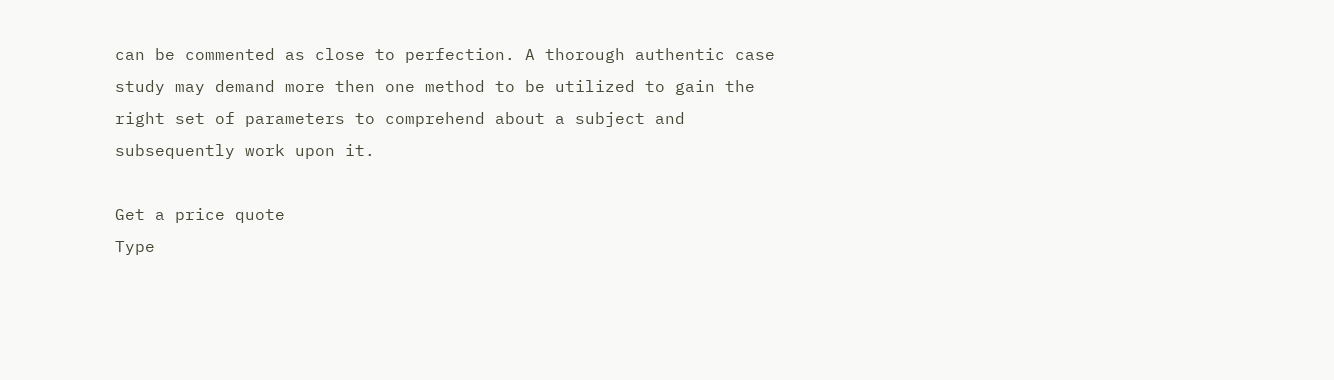can be commented as close to perfection. A thorough authentic case study may demand more then one method to be utilized to gain the right set of parameters to comprehend about a subject and subsequently work upon it.

Get a price quote
Type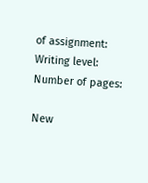of assignment:
Writing level:
Number of pages:

New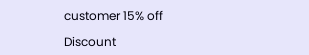customer 15% off

Discount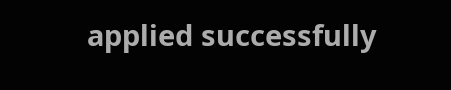applied successfully